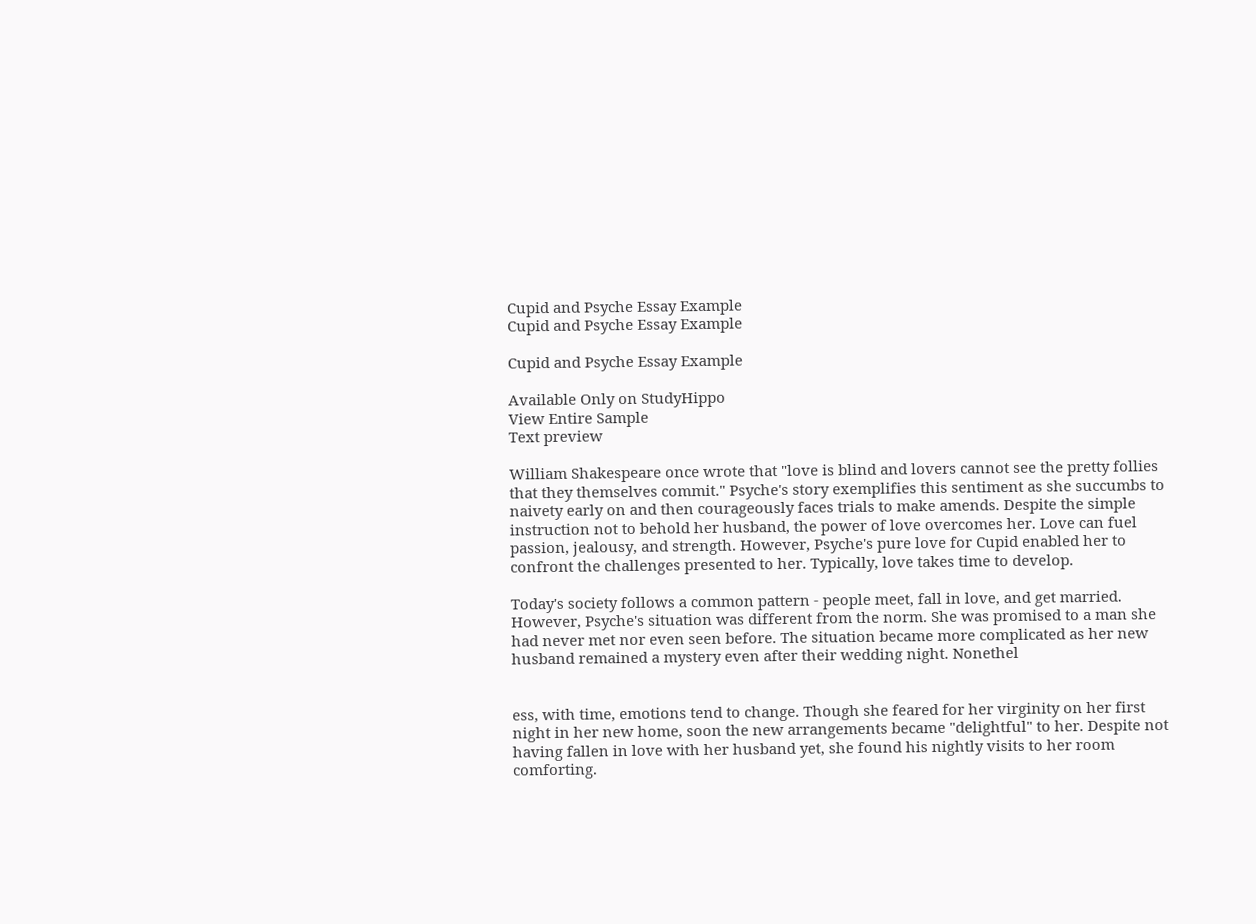Cupid and Psyche Essay Example
Cupid and Psyche Essay Example

Cupid and Psyche Essay Example

Available Only on StudyHippo
View Entire Sample
Text preview

William Shakespeare once wrote that "love is blind and lovers cannot see the pretty follies that they themselves commit." Psyche's story exemplifies this sentiment as she succumbs to naivety early on and then courageously faces trials to make amends. Despite the simple instruction not to behold her husband, the power of love overcomes her. Love can fuel passion, jealousy, and strength. However, Psyche's pure love for Cupid enabled her to confront the challenges presented to her. Typically, love takes time to develop.

Today's society follows a common pattern - people meet, fall in love, and get married. However, Psyche's situation was different from the norm. She was promised to a man she had never met nor even seen before. The situation became more complicated as her new husband remained a mystery even after their wedding night. Nonethel


ess, with time, emotions tend to change. Though she feared for her virginity on her first night in her new home, soon the new arrangements became "delightful" to her. Despite not having fallen in love with her husband yet, she found his nightly visits to her room comforting.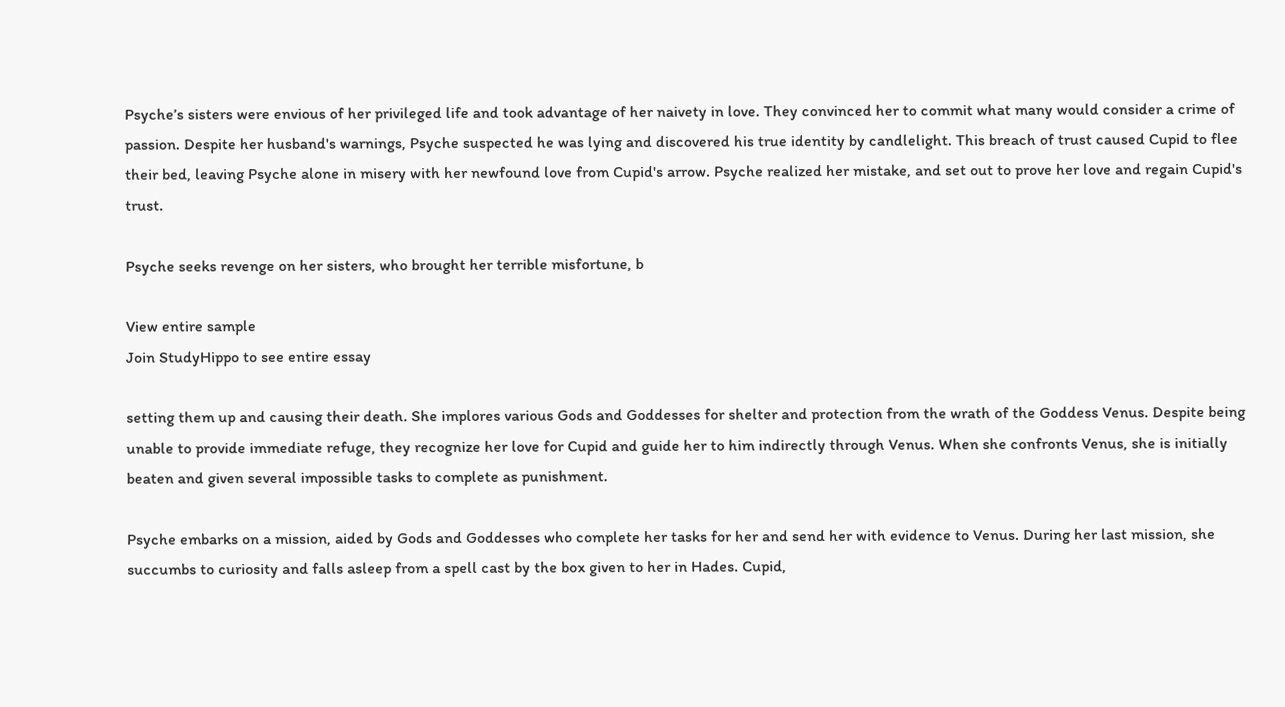Psyche’s sisters were envious of her privileged life and took advantage of her naivety in love. They convinced her to commit what many would consider a crime of passion. Despite her husband's warnings, Psyche suspected he was lying and discovered his true identity by candlelight. This breach of trust caused Cupid to flee their bed, leaving Psyche alone in misery with her newfound love from Cupid's arrow. Psyche realized her mistake, and set out to prove her love and regain Cupid's trust.

Psyche seeks revenge on her sisters, who brought her terrible misfortune, b

View entire sample
Join StudyHippo to see entire essay

setting them up and causing their death. She implores various Gods and Goddesses for shelter and protection from the wrath of the Goddess Venus. Despite being unable to provide immediate refuge, they recognize her love for Cupid and guide her to him indirectly through Venus. When she confronts Venus, she is initially beaten and given several impossible tasks to complete as punishment.

Psyche embarks on a mission, aided by Gods and Goddesses who complete her tasks for her and send her with evidence to Venus. During her last mission, she succumbs to curiosity and falls asleep from a spell cast by the box given to her in Hades. Cupid,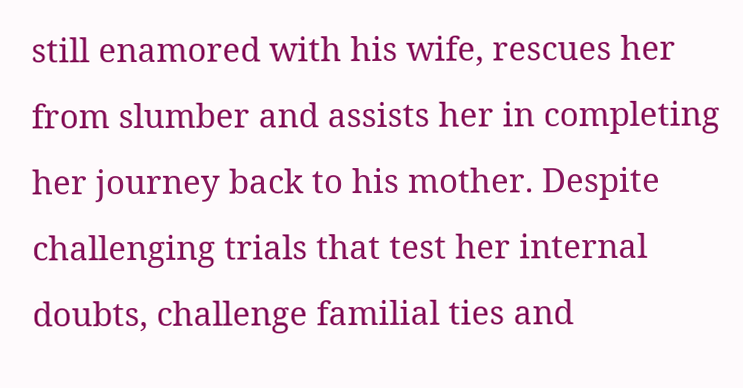still enamored with his wife, rescues her from slumber and assists her in completing her journey back to his mother. Despite challenging trials that test her internal doubts, challenge familial ties and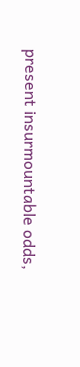present insurmountable odds,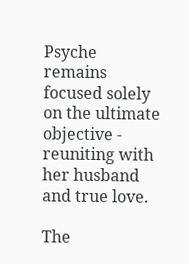Psyche remains focused solely on the ultimate objective - reuniting with her husband and true love.

The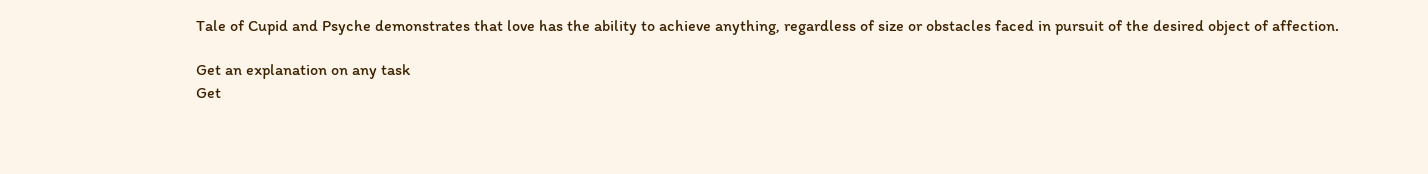Tale of Cupid and Psyche demonstrates that love has the ability to achieve anything, regardless of size or obstacles faced in pursuit of the desired object of affection.

Get an explanation on any task
Get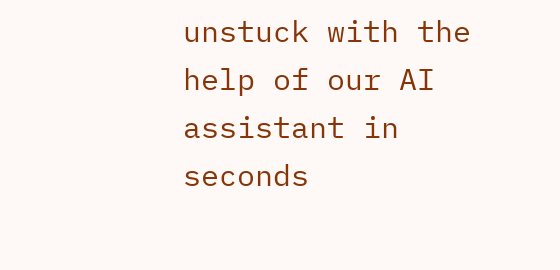unstuck with the help of our AI assistant in seconds